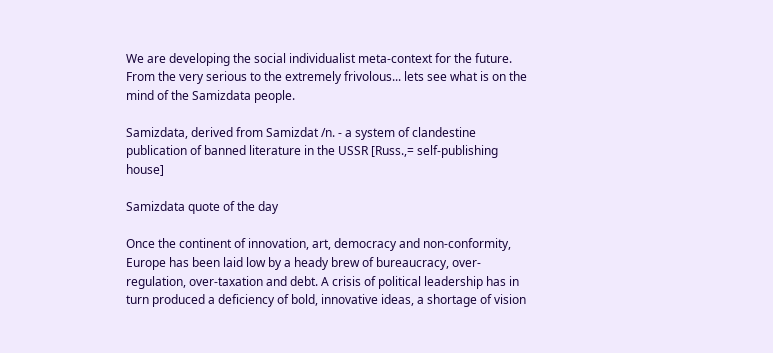We are developing the social individualist meta-context for the future. From the very serious to the extremely frivolous... lets see what is on the mind of the Samizdata people.

Samizdata, derived from Samizdat /n. - a system of clandestine publication of banned literature in the USSR [Russ.,= self-publishing house]

Samizdata quote of the day

Once the continent of innovation, art, democracy and non-conformity, Europe has been laid low by a heady brew of bureaucracy, over-regulation, over-taxation and debt. A crisis of political leadership has in turn produced a deficiency of bold, innovative ideas, a shortage of vision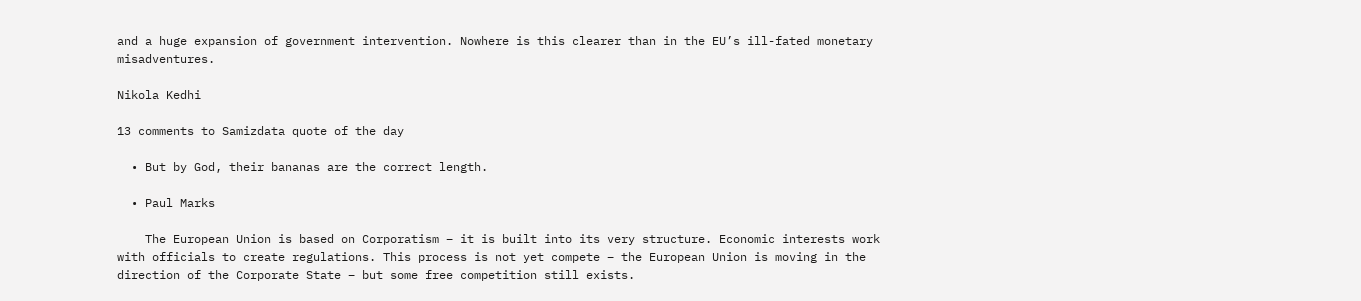and a huge expansion of government intervention. Nowhere is this clearer than in the EU’s ill-fated monetary misadventures.

Nikola Kedhi

13 comments to Samizdata quote of the day

  • But by God, their bananas are the correct length.

  • Paul Marks

    The European Union is based on Corporatism – it is built into its very structure. Economic interests work with officials to create regulations. This process is not yet compete – the European Union is moving in the direction of the Corporate State – but some free competition still exists.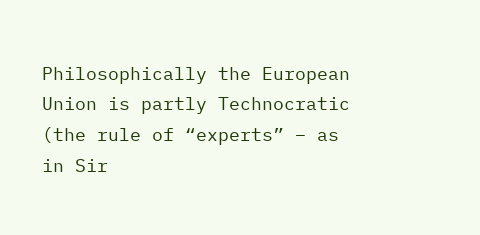Philosophically the European Union is partly Technocratic (the rule of “experts” – as in Sir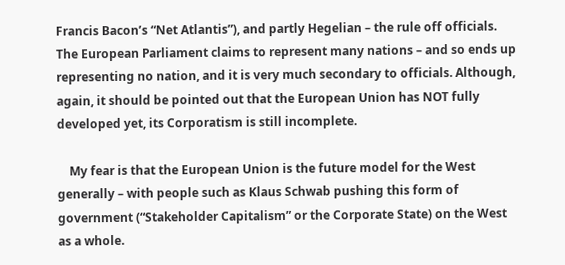Francis Bacon’s “Net Atlantis”), and partly Hegelian – the rule off officials. The European Parliament claims to represent many nations – and so ends up representing no nation, and it is very much secondary to officials. Although, again, it should be pointed out that the European Union has NOT fully developed yet, its Corporatism is still incomplete.

    My fear is that the European Union is the future model for the West generally – with people such as Klaus Schwab pushing this form of government (“Stakeholder Capitalism” or the Corporate State) on the West as a whole.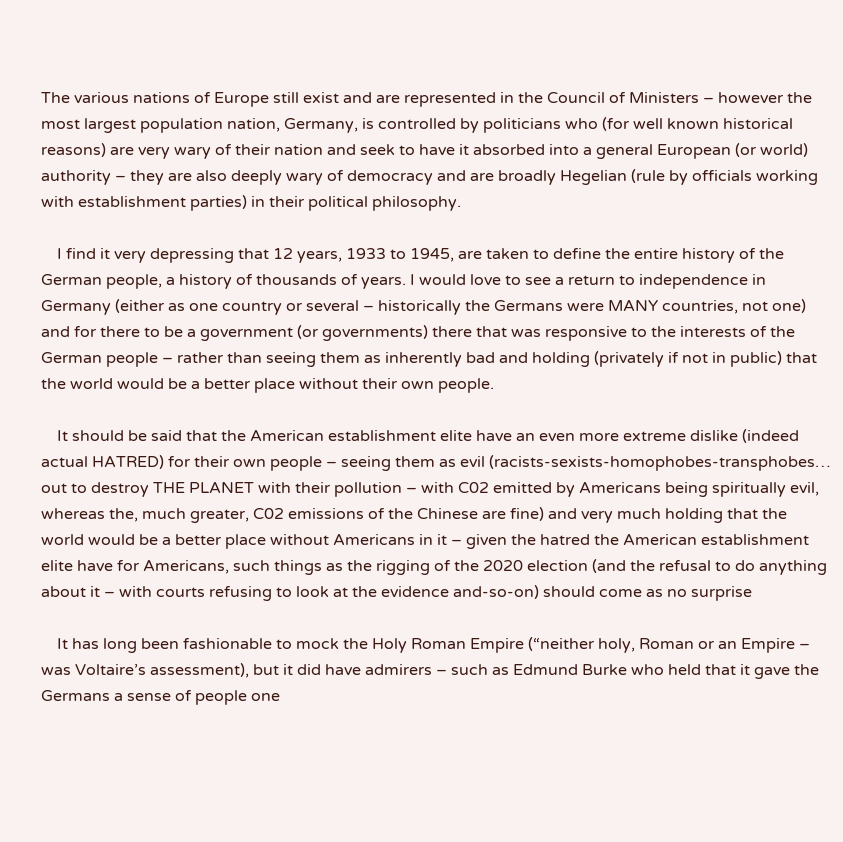The various nations of Europe still exist and are represented in the Council of Ministers – however the most largest population nation, Germany, is controlled by politicians who (for well known historical reasons) are very wary of their nation and seek to have it absorbed into a general European (or world) authority – they are also deeply wary of democracy and are broadly Hegelian (rule by officials working with establishment parties) in their political philosophy.

    I find it very depressing that 12 years, 1933 to 1945, are taken to define the entire history of the German people, a history of thousands of years. I would love to see a return to independence in Germany (either as one country or several – historically the Germans were MANY countries, not one) and for there to be a government (or governments) there that was responsive to the interests of the German people – rather than seeing them as inherently bad and holding (privately if not in public) that the world would be a better place without their own people.

    It should be said that the American establishment elite have an even more extreme dislike (indeed actual HATRED) for their own people – seeing them as evil (racists-sexists-homophobes-transphobes… out to destroy THE PLANET with their pollution – with C02 emitted by Americans being spiritually evil, whereas the, much greater, C02 emissions of the Chinese are fine) and very much holding that the world would be a better place without Americans in it – given the hatred the American establishment elite have for Americans, such things as the rigging of the 2020 election (and the refusal to do anything about it – with courts refusing to look at the evidence and-so-on) should come as no surprise

    It has long been fashionable to mock the Holy Roman Empire (“neither holy, Roman or an Empire – was Voltaire’s assessment), but it did have admirers – such as Edmund Burke who held that it gave the Germans a sense of people one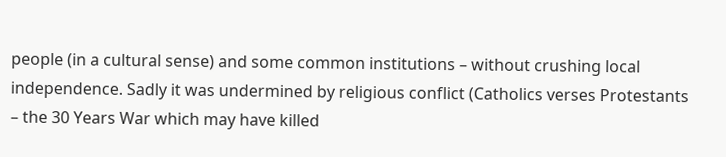people (in a cultural sense) and some common institutions – without crushing local independence. Sadly it was undermined by religious conflict (Catholics verses Protestants – the 30 Years War which may have killed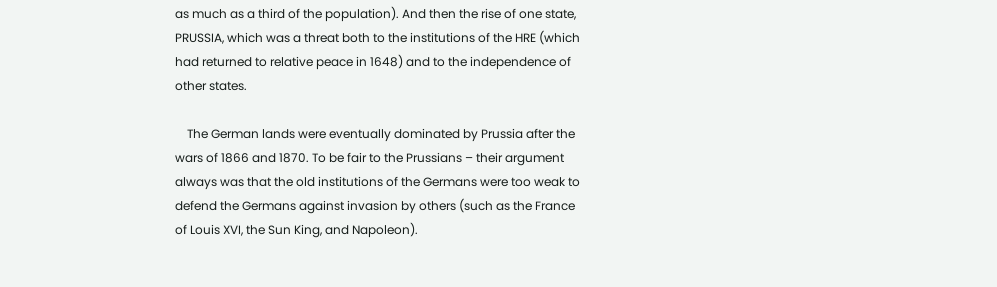as much as a third of the population). And then the rise of one state, PRUSSIA, which was a threat both to the institutions of the HRE (which had returned to relative peace in 1648) and to the independence of other states.

    The German lands were eventually dominated by Prussia after the wars of 1866 and 1870. To be fair to the Prussians – their argument always was that the old institutions of the Germans were too weak to defend the Germans against invasion by others (such as the France of Louis XVI, the Sun King, and Napoleon).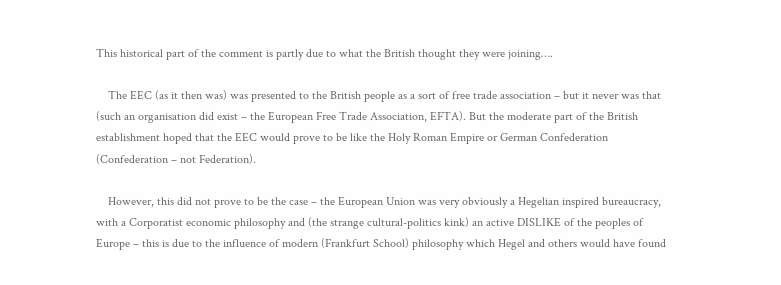This historical part of the comment is partly due to what the British thought they were joining….

    The EEC (as it then was) was presented to the British people as a sort of free trade association – but it never was that (such an organisation did exist – the European Free Trade Association, EFTA). But the moderate part of the British establishment hoped that the EEC would prove to be like the Holy Roman Empire or German Confederation (Confederation – not Federation).

    However, this did not prove to be the case – the European Union was very obviously a Hegelian inspired bureaucracy, with a Corporatist economic philosophy and (the strange cultural-politics kink) an active DISLIKE of the peoples of Europe – this is due to the influence of modern (Frankfurt School) philosophy which Hegel and others would have found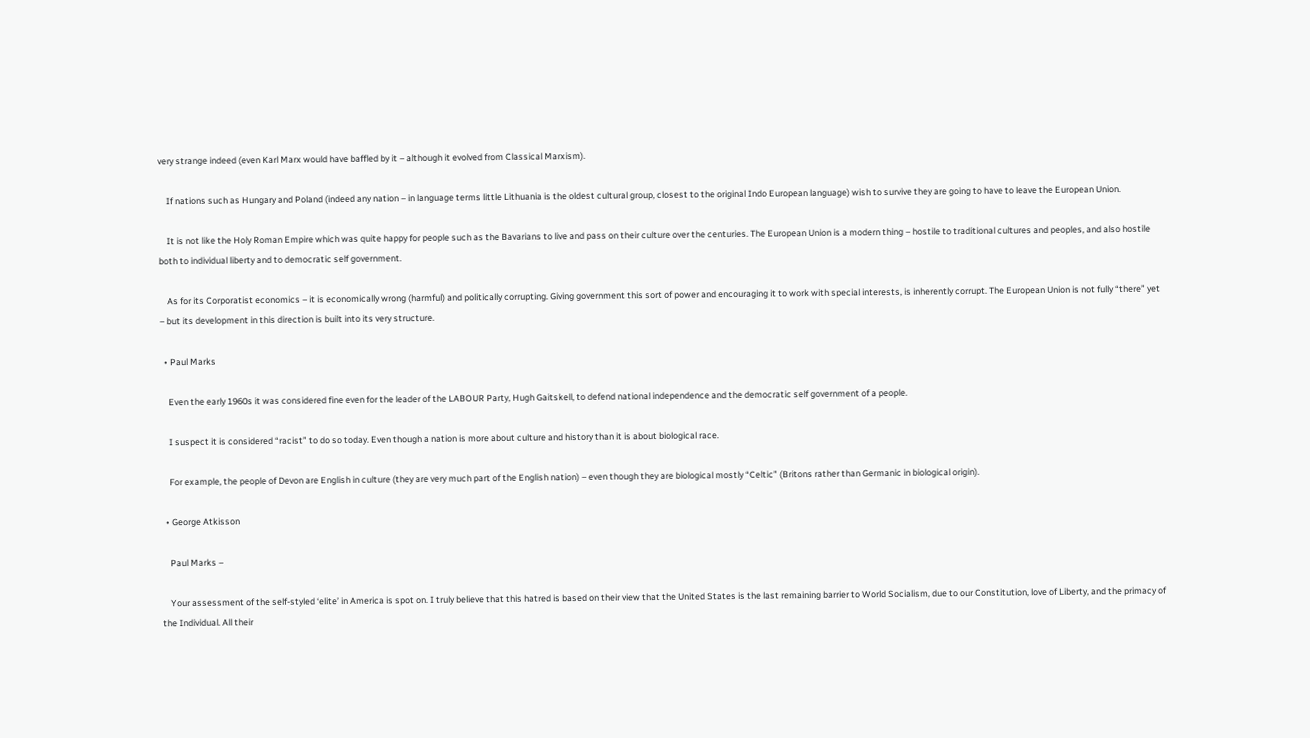very strange indeed (even Karl Marx would have baffled by it – although it evolved from Classical Marxism).

    If nations such as Hungary and Poland (indeed any nation – in language terms little Lithuania is the oldest cultural group, closest to the original Indo European language) wish to survive they are going to have to leave the European Union.

    It is not like the Holy Roman Empire which was quite happy for people such as the Bavarians to live and pass on their culture over the centuries. The European Union is a modern thing – hostile to traditional cultures and peoples, and also hostile both to individual liberty and to democratic self government.

    As for its Corporatist economics – it is economically wrong (harmful) and politically corrupting. Giving government this sort of power and encouraging it to work with special interests, is inherently corrupt. The European Union is not fully “there” yet – but its development in this direction is built into its very structure.

  • Paul Marks

    Even the early 1960s it was considered fine even for the leader of the LABOUR Party, Hugh Gaitskell, to defend national independence and the democratic self government of a people.

    I suspect it is considered “racist” to do so today. Even though a nation is more about culture and history than it is about biological race.

    For example, the people of Devon are English in culture (they are very much part of the English nation) – even though they are biological mostly “Celtic” (Britons rather than Germanic in biological origin).

  • George Atkisson

    Paul Marks –

    Your assessment of the self-styled ‘elite’ in America is spot on. I truly believe that this hatred is based on their view that the United States is the last remaining barrier to World Socialism, due to our Constitution, love of Liberty, and the primacy of the Individual. All their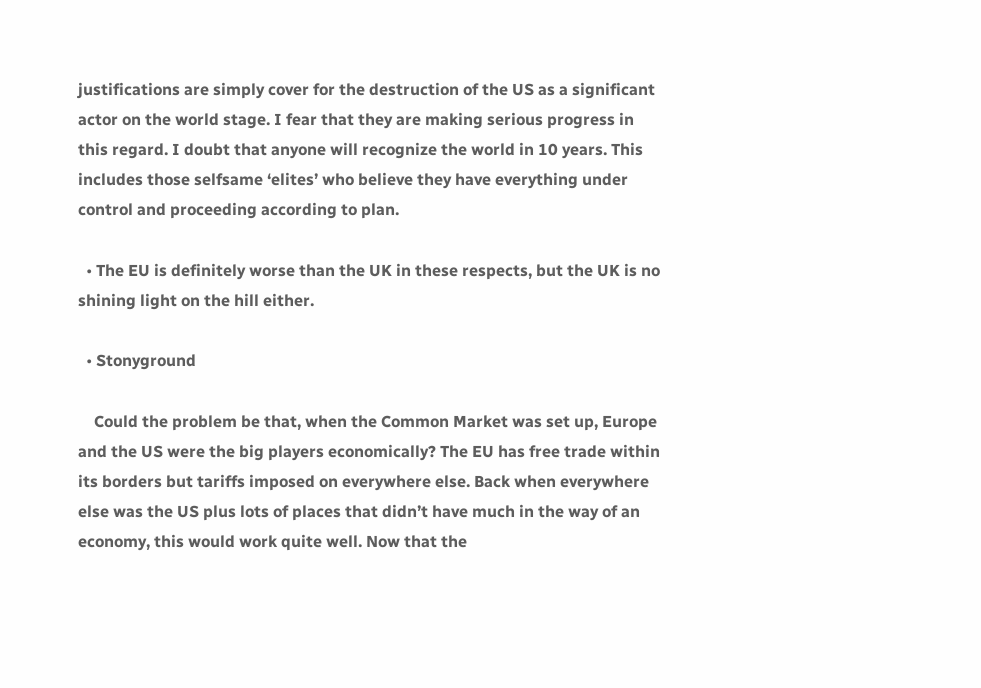justifications are simply cover for the destruction of the US as a significant actor on the world stage. I fear that they are making serious progress in this regard. I doubt that anyone will recognize the world in 10 years. This includes those selfsame ‘elites’ who believe they have everything under control and proceeding according to plan.

  • The EU is definitely worse than the UK in these respects, but the UK is no shining light on the hill either.

  • Stonyground

    Could the problem be that, when the Common Market was set up, Europe and the US were the big players economically? The EU has free trade within its borders but tariffs imposed on everywhere else. Back when everywhere else was the US plus lots of places that didn’t have much in the way of an economy, this would work quite well. Now that the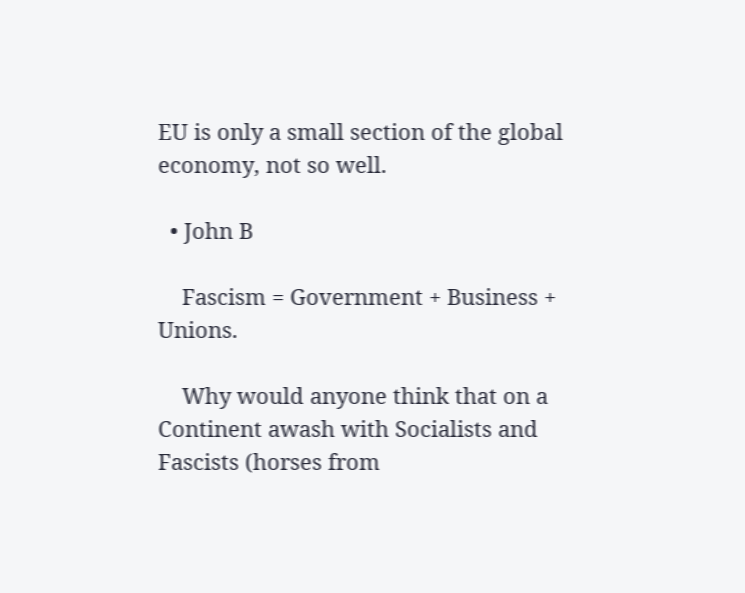EU is only a small section of the global economy, not so well.

  • John B

    Fascism = Government + Business + Unions.

    Why would anyone think that on a Continent awash with Socialists and Fascists (horses from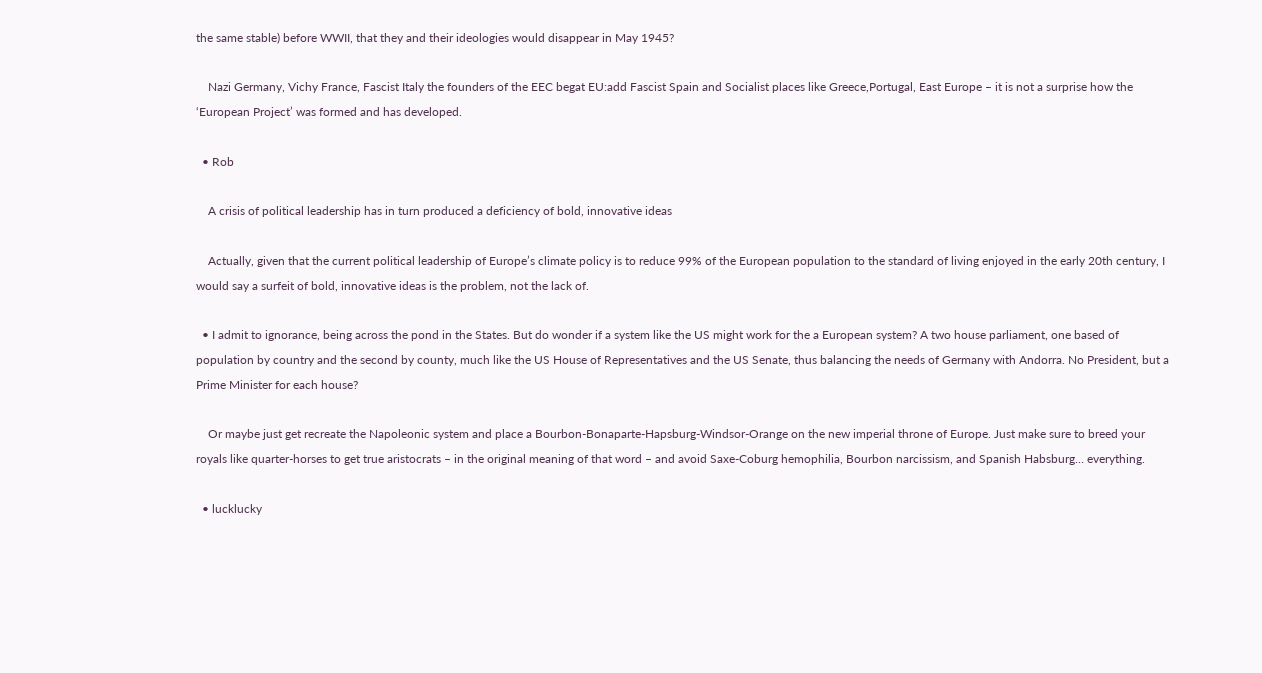the same stable) before WWII, that they and their ideologies would disappear in May 1945?

    Nazi Germany, Vichy France, Fascist Italy the founders of the EEC begat EU:add Fascist Spain and Socialist places like Greece,Portugal, East Europe – it is not a surprise how the ‘European Project’ was formed and has developed.

  • Rob

    A crisis of political leadership has in turn produced a deficiency of bold, innovative ideas

    Actually, given that the current political leadership of Europe’s climate policy is to reduce 99% of the European population to the standard of living enjoyed in the early 20th century, I would say a surfeit of bold, innovative ideas is the problem, not the lack of.

  • I admit to ignorance, being across the pond in the States. But do wonder if a system like the US might work for the a European system? A two house parliament, one based of population by country and the second by county, much like the US House of Representatives and the US Senate, thus balancing the needs of Germany with Andorra. No President, but a Prime Minister for each house?

    Or maybe just get recreate the Napoleonic system and place a Bourbon-Bonaparte-Hapsburg-Windsor-Orange on the new imperial throne of Europe. Just make sure to breed your royals like quarter-horses to get true aristocrats – in the original meaning of that word – and avoid Saxe-Coburg hemophilia, Bourbon narcissism, and Spanish Habsburg… everything.

  • lucklucky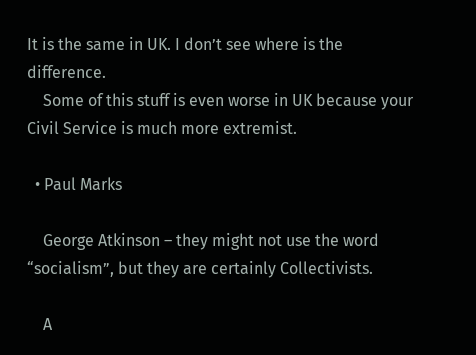It is the same in UK. I don’t see where is the difference.
    Some of this stuff is even worse in UK because your Civil Service is much more extremist.

  • Paul Marks

    George Atkinson – they might not use the word “socialism”, but they are certainly Collectivists.

    A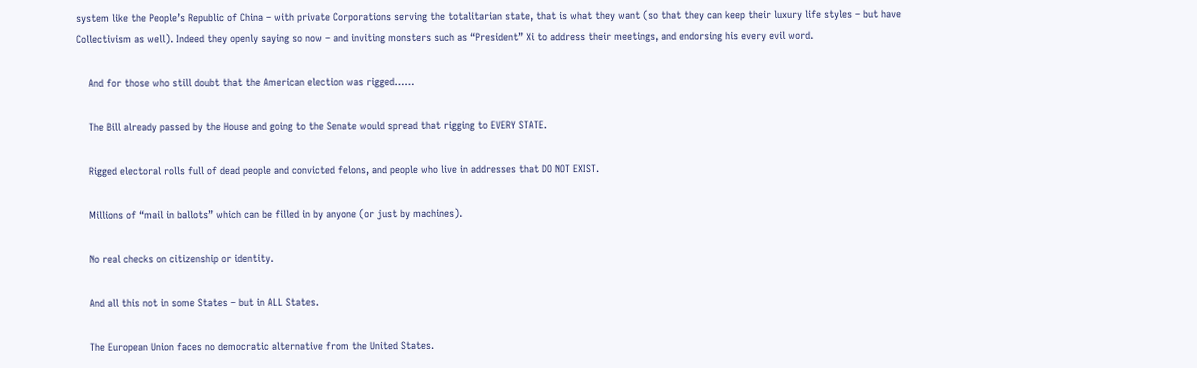system like the People’s Republic of China – with private Corporations serving the totalitarian state, that is what they want (so that they can keep their luxury life styles – but have Collectivism as well). Indeed they openly saying so now – and inviting monsters such as “President” Xi to address their meetings, and endorsing his every evil word.

    And for those who still doubt that the American election was rigged……

    The Bill already passed by the House and going to the Senate would spread that rigging to EVERY STATE.

    Rigged electoral rolls full of dead people and convicted felons, and people who live in addresses that DO NOT EXIST.

    Millions of “mail in ballots” which can be filled in by anyone (or just by machines).

    No real checks on citizenship or identity.

    And all this not in some States – but in ALL States.

    The European Union faces no democratic alternative from the United States.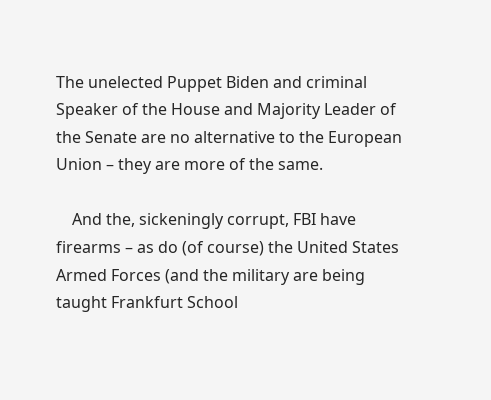The unelected Puppet Biden and criminal Speaker of the House and Majority Leader of the Senate are no alternative to the European Union – they are more of the same.

    And the, sickeningly corrupt, FBI have firearms – as do (of course) the United States Armed Forces (and the military are being taught Frankfurt School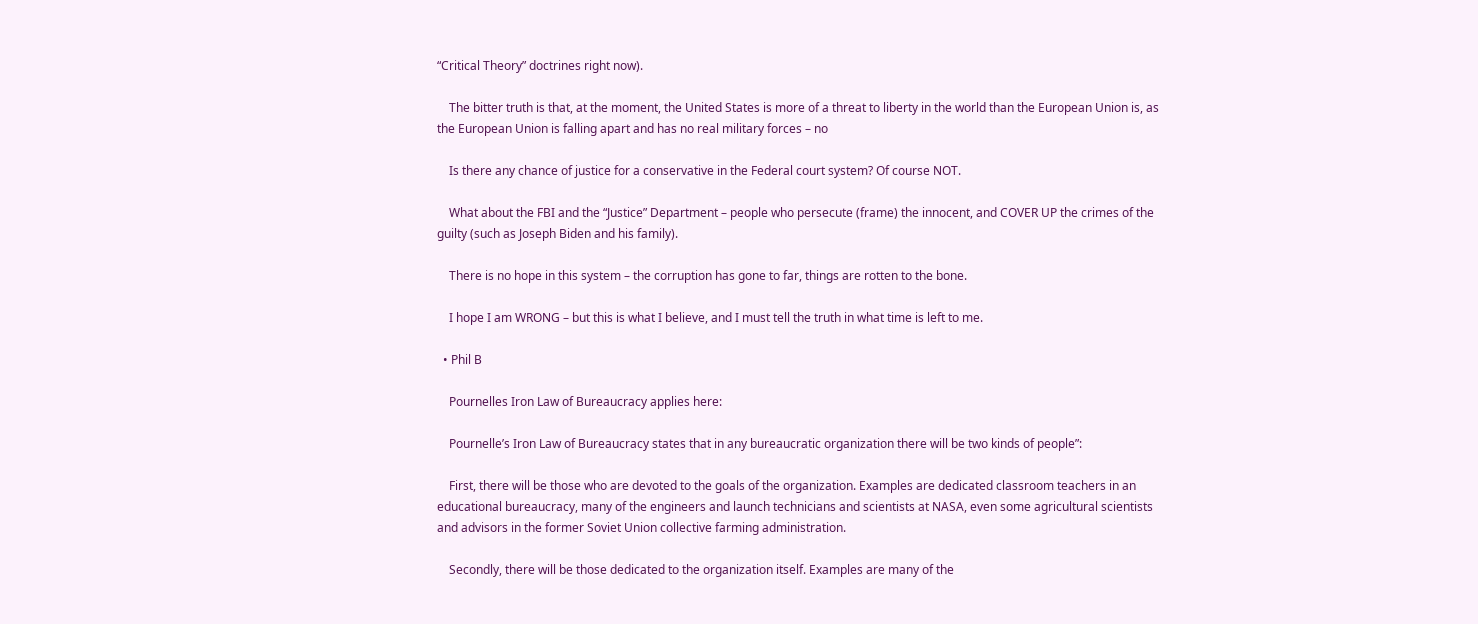“Critical Theory” doctrines right now).

    The bitter truth is that, at the moment, the United States is more of a threat to liberty in the world than the European Union is, as the European Union is falling apart and has no real military forces – no

    Is there any chance of justice for a conservative in the Federal court system? Of course NOT.

    What about the FBI and the “Justice” Department – people who persecute (frame) the innocent, and COVER UP the crimes of the guilty (such as Joseph Biden and his family).

    There is no hope in this system – the corruption has gone to far, things are rotten to the bone.

    I hope I am WRONG – but this is what I believe, and I must tell the truth in what time is left to me.

  • Phil B

    Pournelles Iron Law of Bureaucracy applies here:

    Pournelle’s Iron Law of Bureaucracy states that in any bureaucratic organization there will be two kinds of people”:

    First, there will be those who are devoted to the goals of the organization. Examples are dedicated classroom teachers in an educational bureaucracy, many of the engineers and launch technicians and scientists at NASA, even some agricultural scientists and advisors in the former Soviet Union collective farming administration.

    Secondly, there will be those dedicated to the organization itself. Examples are many of the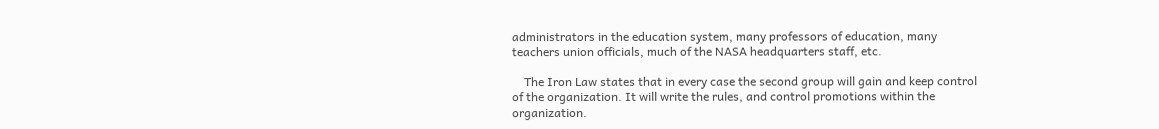administrators in the education system, many professors of education, many teachers union officials, much of the NASA headquarters staff, etc.

    The Iron Law states that in every case the second group will gain and keep control of the organization. It will write the rules, and control promotions within the organization.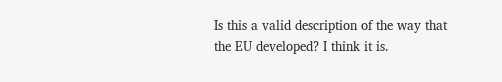Is this a valid description of the way that the EU developed? I think it is.